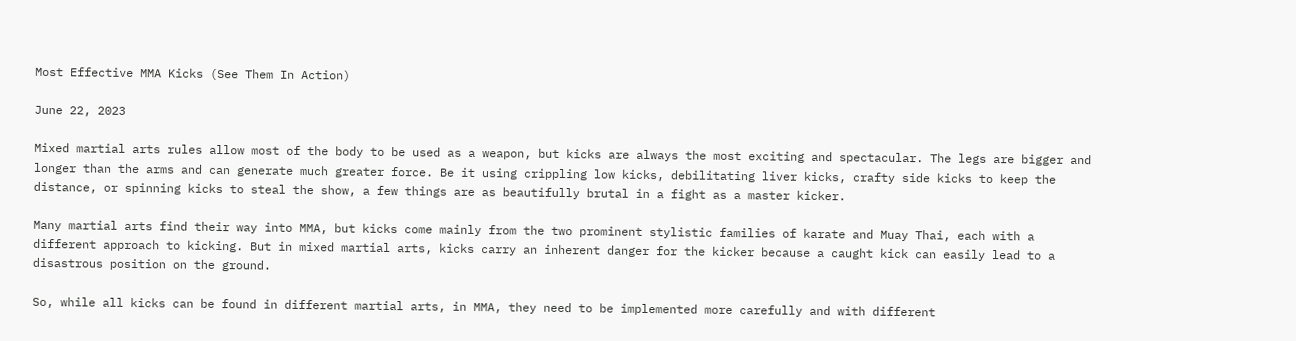Most Effective MMA Kicks (See Them In Action)

June 22, 2023

Mixed martial arts rules allow most of the body to be used as a weapon, but kicks are always the most exciting and spectacular. The legs are bigger and longer than the arms and can generate much greater force. Be it using crippling low kicks, debilitating liver kicks, crafty side kicks to keep the distance, or spinning kicks to steal the show, a few things are as beautifully brutal in a fight as a master kicker.

Many martial arts find their way into MMA, but kicks come mainly from the two prominent stylistic families of karate and Muay Thai, each with a different approach to kicking. But in mixed martial arts, kicks carry an inherent danger for the kicker because a caught kick can easily lead to a disastrous position on the ground.

So, while all kicks can be found in different martial arts, in MMA, they need to be implemented more carefully and with different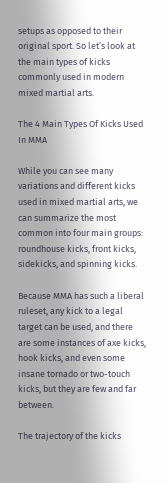setups as opposed to their original sport. So let’s look at the main types of kicks commonly used in modern mixed martial arts.

The 4 Main Types Of Kicks Used In MMA

While you can see many variations and different kicks used in mixed martial arts, we can summarize the most common into four main groups: roundhouse kicks, front kicks, sidekicks, and spinning kicks.

Because MMA has such a liberal ruleset, any kick to a legal target can be used, and there are some instances of axe kicks, hook kicks, and even some insane tornado or two-touch kicks, but they are few and far between.

The trajectory of the kicks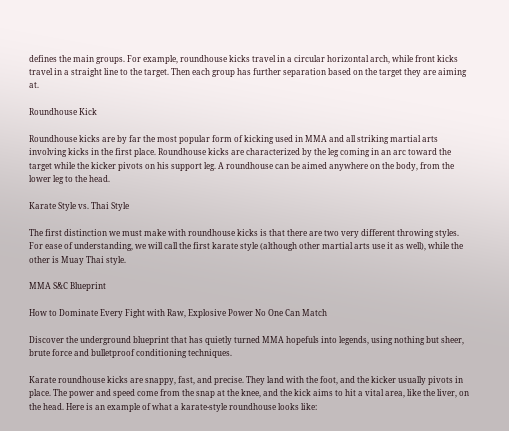defines the main groups. For example, roundhouse kicks travel in a circular horizontal arch, while front kicks travel in a straight line to the target. Then each group has further separation based on the target they are aiming at.

Roundhouse Kick

Roundhouse kicks are by far the most popular form of kicking used in MMA and all striking martial arts involving kicks in the first place. Roundhouse kicks are characterized by the leg coming in an arc toward the target while the kicker pivots on his support leg. A roundhouse can be aimed anywhere on the body, from the lower leg to the head.

Karate Style vs. Thai Style

The first distinction we must make with roundhouse kicks is that there are two very different throwing styles. For ease of understanding, we will call the first karate style (although other martial arts use it as well), while the other is Muay Thai style.

MMA S&C Blueprint

How to Dominate Every Fight with Raw, Explosive Power No One Can Match

Discover the underground blueprint that has quietly turned MMA hopefuls into legends, using nothing but sheer, brute force and bulletproof conditioning techniques.

Karate roundhouse kicks are snappy, fast, and precise. They land with the foot, and the kicker usually pivots in place. The power and speed come from the snap at the knee, and the kick aims to hit a vital area, like the liver, on the head. Here is an example of what a karate-style roundhouse looks like: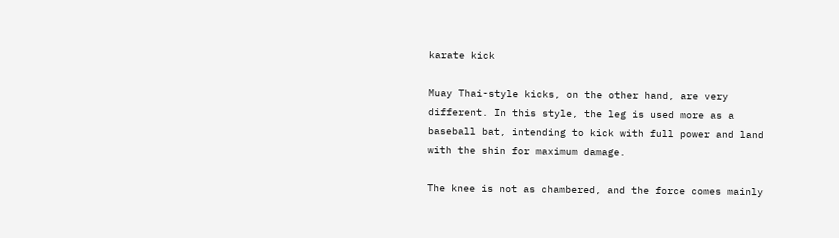karate kick

Muay Thai-style kicks, on the other hand, are very different. In this style, the leg is used more as a baseball bat, intending to kick with full power and land with the shin for maximum damage.

The knee is not as chambered, and the force comes mainly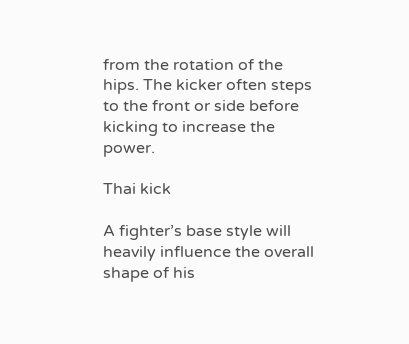from the rotation of the hips. The kicker often steps to the front or side before kicking to increase the power.

Thai kick

A fighter’s base style will heavily influence the overall shape of his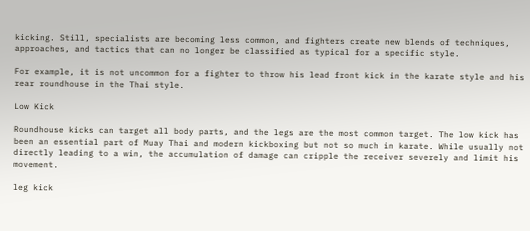kicking. Still, specialists are becoming less common, and fighters create new blends of techniques, approaches, and tactics that can no longer be classified as typical for a specific style.

For example, it is not uncommon for a fighter to throw his lead front kick in the karate style and his rear roundhouse in the Thai style.

Low Kick

Roundhouse kicks can target all body parts, and the legs are the most common target. The low kick has been an essential part of Muay Thai and modern kickboxing but not so much in karate. While usually not directly leading to a win, the accumulation of damage can cripple the receiver severely and limit his movement.

leg kick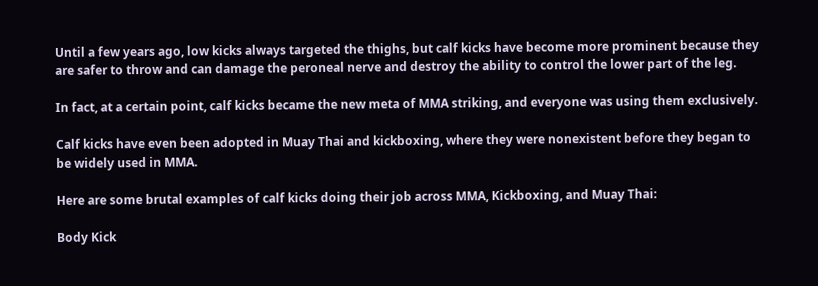Until a few years ago, low kicks always targeted the thighs, but calf kicks have become more prominent because they are safer to throw and can damage the peroneal nerve and destroy the ability to control the lower part of the leg.

In fact, at a certain point, calf kicks became the new meta of MMA striking, and everyone was using them exclusively.

Calf kicks have even been adopted in Muay Thai and kickboxing, where they were nonexistent before they began to be widely used in MMA.

Here are some brutal examples of calf kicks doing their job across MMA, Kickboxing, and Muay Thai:

Body Kick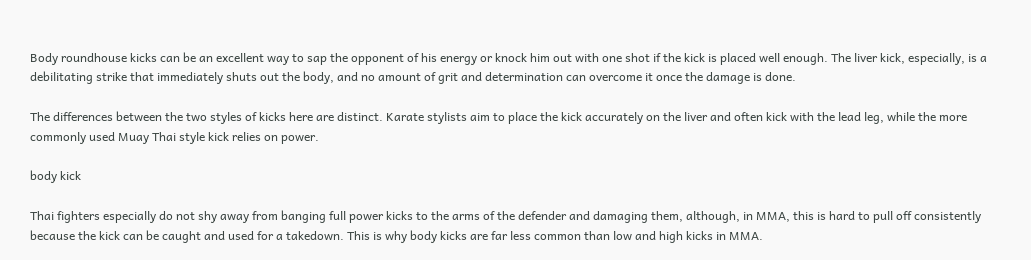Body roundhouse kicks can be an excellent way to sap the opponent of his energy or knock him out with one shot if the kick is placed well enough. The liver kick, especially, is a debilitating strike that immediately shuts out the body, and no amount of grit and determination can overcome it once the damage is done.

The differences between the two styles of kicks here are distinct. Karate stylists aim to place the kick accurately on the liver and often kick with the lead leg, while the more commonly used Muay Thai style kick relies on power.

body kick

Thai fighters especially do not shy away from banging full power kicks to the arms of the defender and damaging them, although, in MMA, this is hard to pull off consistently because the kick can be caught and used for a takedown. This is why body kicks are far less common than low and high kicks in MMA.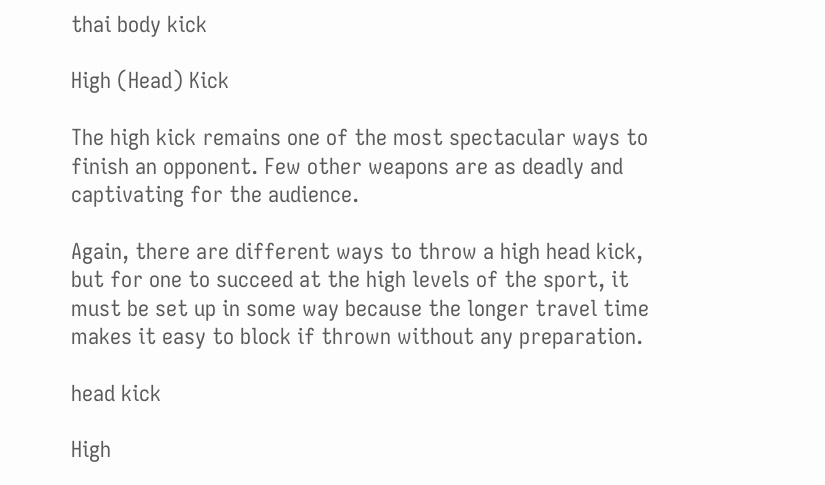thai body kick

High (Head) Kick

The high kick remains one of the most spectacular ways to finish an opponent. Few other weapons are as deadly and captivating for the audience.

Again, there are different ways to throw a high head kick, but for one to succeed at the high levels of the sport, it must be set up in some way because the longer travel time makes it easy to block if thrown without any preparation.

head kick

High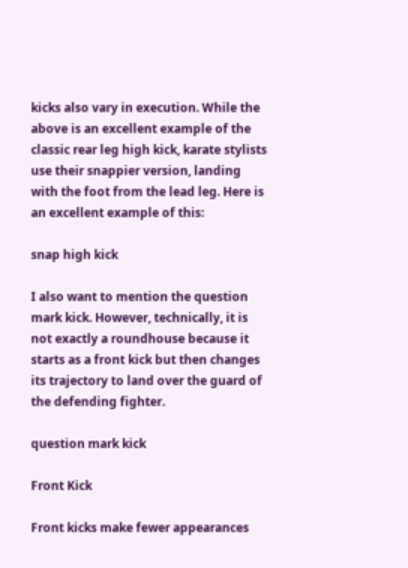kicks also vary in execution. While the above is an excellent example of the classic rear leg high kick, karate stylists use their snappier version, landing with the foot from the lead leg. Here is an excellent example of this:

snap high kick

I also want to mention the question mark kick. However, technically, it is not exactly a roundhouse because it starts as a front kick but then changes its trajectory to land over the guard of the defending fighter.

question mark kick

Front Kick

Front kicks make fewer appearances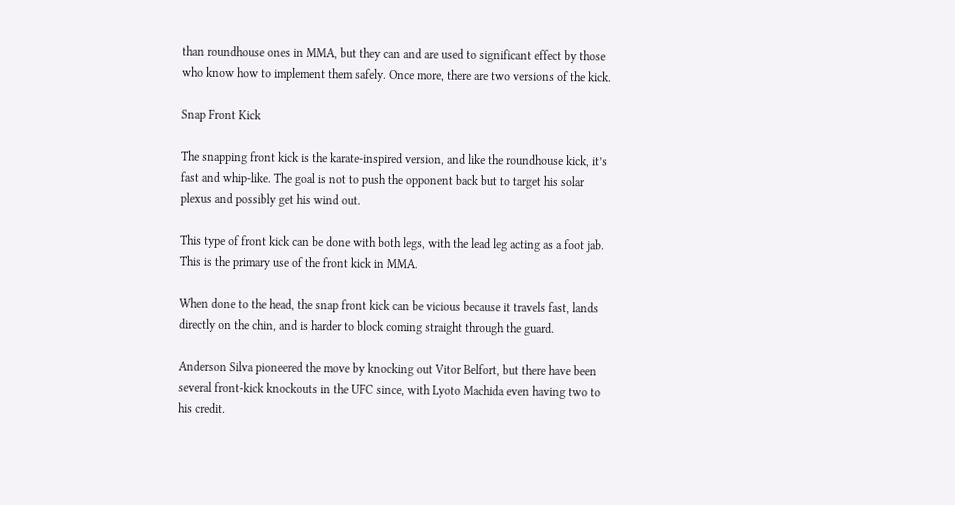than roundhouse ones in MMA, but they can and are used to significant effect by those who know how to implement them safely. Once more, there are two versions of the kick.

Snap Front Kick

The snapping front kick is the karate-inspired version, and like the roundhouse kick, it’s fast and whip-like. The goal is not to push the opponent back but to target his solar plexus and possibly get his wind out.

This type of front kick can be done with both legs, with the lead leg acting as a foot jab. This is the primary use of the front kick in MMA.

When done to the head, the snap front kick can be vicious because it travels fast, lands directly on the chin, and is harder to block coming straight through the guard.

Anderson Silva pioneered the move by knocking out Vitor Belfort, but there have been several front-kick knockouts in the UFC since, with Lyoto Machida even having two to his credit.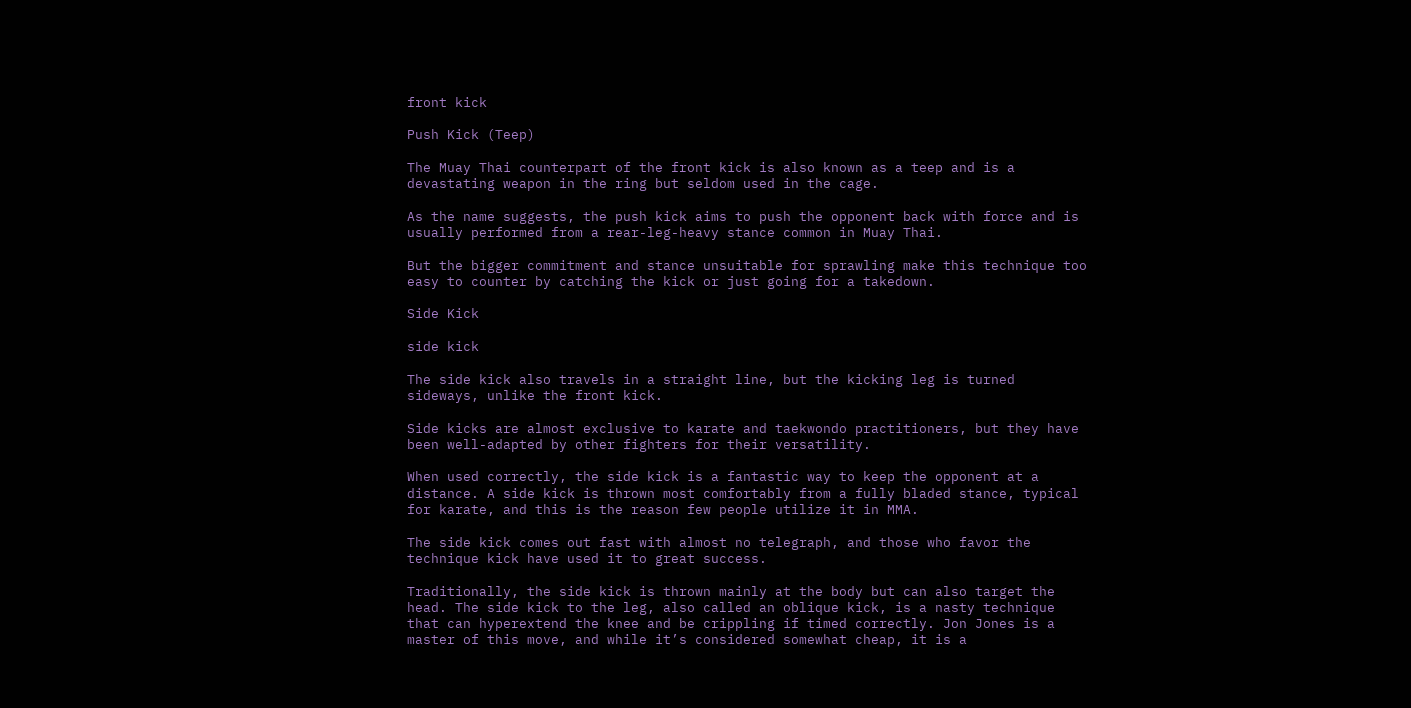front kick

Push Kick (Teep)

The Muay Thai counterpart of the front kick is also known as a teep and is a devastating weapon in the ring but seldom used in the cage.

As the name suggests, the push kick aims to push the opponent back with force and is usually performed from a rear-leg-heavy stance common in Muay Thai.

But the bigger commitment and stance unsuitable for sprawling make this technique too easy to counter by catching the kick or just going for a takedown.

Side Kick

side kick

The side kick also travels in a straight line, but the kicking leg is turned sideways, unlike the front kick.

Side kicks are almost exclusive to karate and taekwondo practitioners, but they have been well-adapted by other fighters for their versatility.

When used correctly, the side kick is a fantastic way to keep the opponent at a distance. A side kick is thrown most comfortably from a fully bladed stance, typical for karate, and this is the reason few people utilize it in MMA.

The side kick comes out fast with almost no telegraph, and those who favor the technique kick have used it to great success.

Traditionally, the side kick is thrown mainly at the body but can also target the head. The side kick to the leg, also called an oblique kick, is a nasty technique that can hyperextend the knee and be crippling if timed correctly. Jon Jones is a master of this move, and while it’s considered somewhat cheap, it is a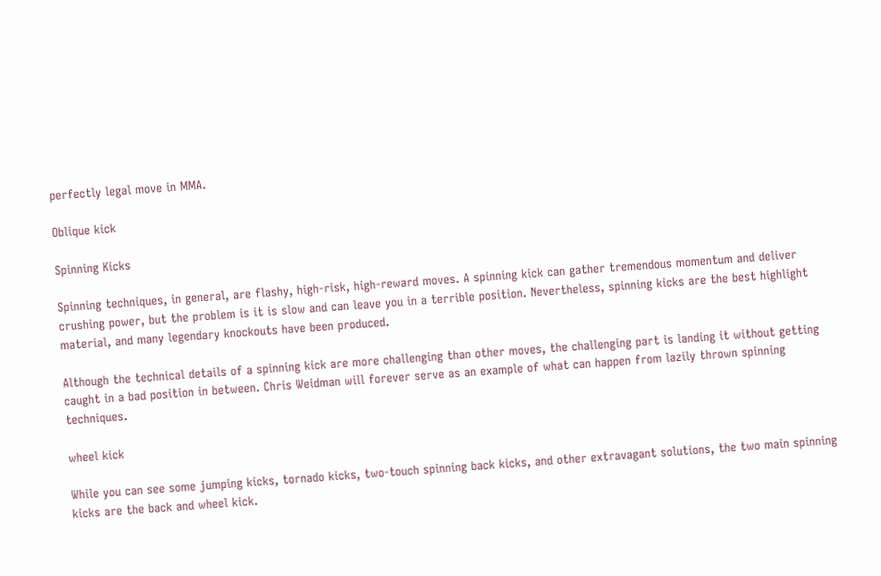perfectly legal move in MMA.

Oblique kick

Spinning Kicks

Spinning techniques, in general, are flashy, high-risk, high-reward moves. A spinning kick can gather tremendous momentum and deliver crushing power, but the problem is it is slow and can leave you in a terrible position. Nevertheless, spinning kicks are the best highlight material, and many legendary knockouts have been produced.

Although the technical details of a spinning kick are more challenging than other moves, the challenging part is landing it without getting caught in a bad position in between. Chris Weidman will forever serve as an example of what can happen from lazily thrown spinning techniques.

wheel kick

While you can see some jumping kicks, tornado kicks, two-touch spinning back kicks, and other extravagant solutions, the two main spinning kicks are the back and wheel kick.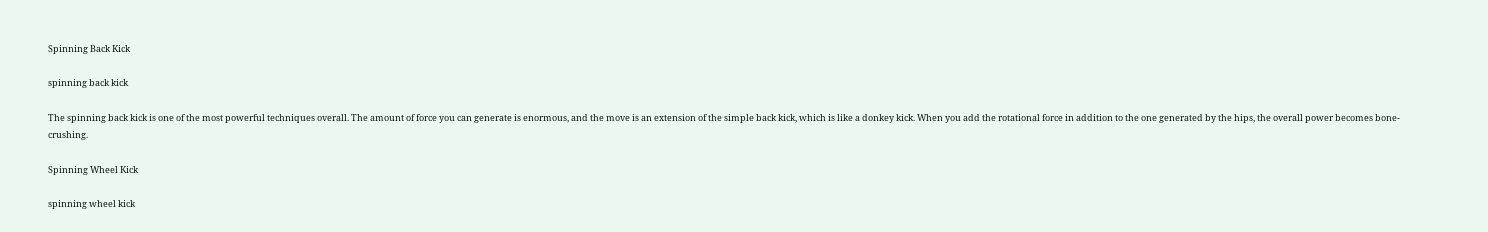Spinning Back Kick

spinning back kick

The spinning back kick is one of the most powerful techniques overall. The amount of force you can generate is enormous, and the move is an extension of the simple back kick, which is like a donkey kick. When you add the rotational force in addition to the one generated by the hips, the overall power becomes bone-crushing.

Spinning Wheel Kick

spinning wheel kick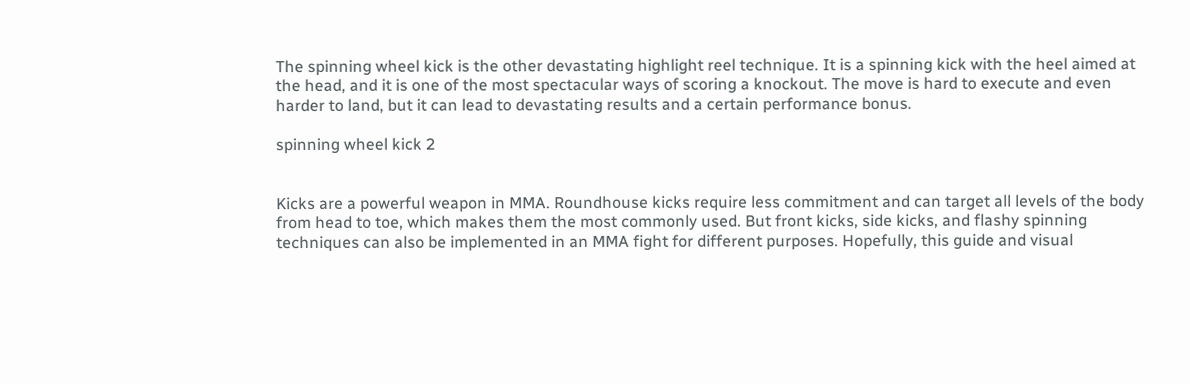The spinning wheel kick is the other devastating highlight reel technique. It is a spinning kick with the heel aimed at the head, and it is one of the most spectacular ways of scoring a knockout. The move is hard to execute and even harder to land, but it can lead to devastating results and a certain performance bonus.

spinning wheel kick 2


Kicks are a powerful weapon in MMA. Roundhouse kicks require less commitment and can target all levels of the body from head to toe, which makes them the most commonly used. But front kicks, side kicks, and flashy spinning techniques can also be implemented in an MMA fight for different purposes. Hopefully, this guide and visual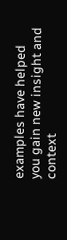examples have helped you gain new insight and context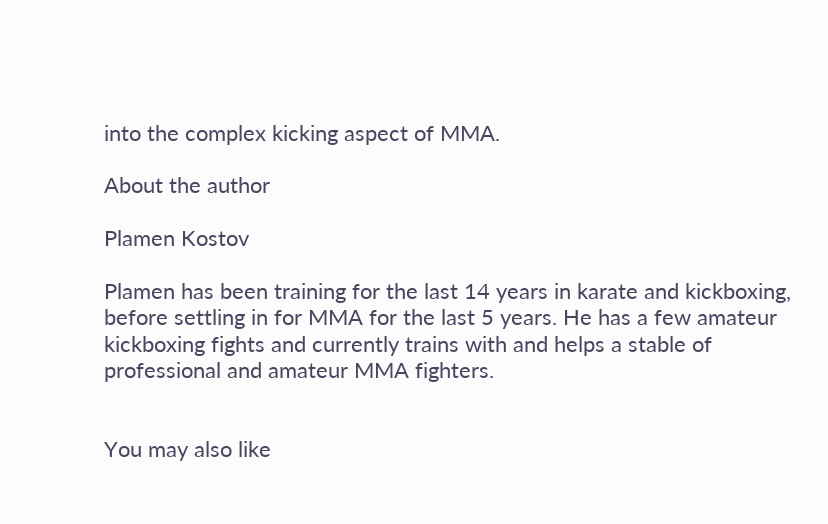into the complex kicking aspect of MMA.

About the author

Plamen Kostov

Plamen has been training for the last 14 years in karate and kickboxing, before settling in for MMA for the last 5 years. He has a few amateur kickboxing fights and currently trains with and helps a stable of professional and amateur MMA fighters.


You may also like